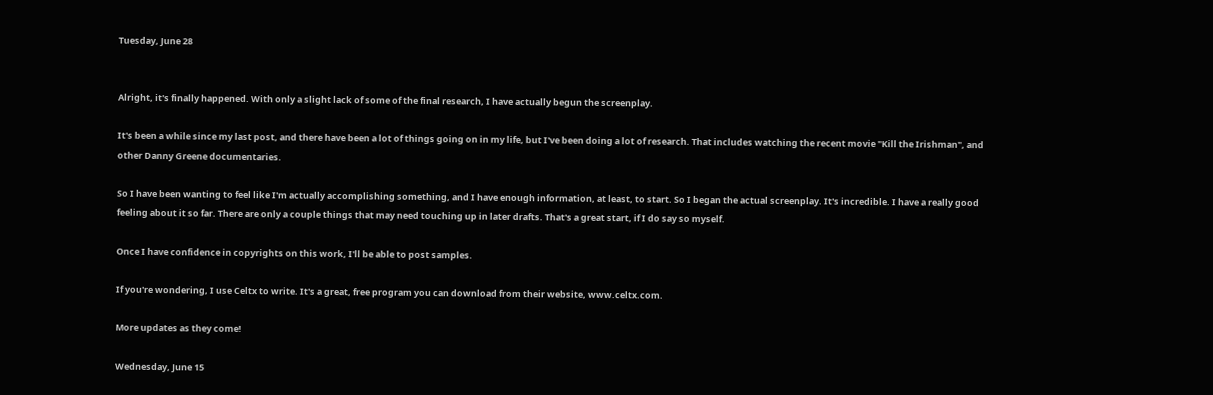Tuesday, June 28


Alright, it's finally happened. With only a slight lack of some of the final research, I have actually begun the screenplay.

It's been a while since my last post, and there have been a lot of things going on in my life, but I've been doing a lot of research. That includes watching the recent movie "Kill the Irishman", and other Danny Greene documentaries.

So I have been wanting to feel like I'm actually accomplishing something, and I have enough information, at least, to start. So I began the actual screenplay. It's incredible. I have a really good feeling about it so far. There are only a couple things that may need touching up in later drafts. That's a great start, if I do say so myself.

Once I have confidence in copyrights on this work, I'll be able to post samples.

If you're wondering, I use Celtx to write. It's a great, free program you can download from their website, www.celtx.com.

More updates as they come!

Wednesday, June 15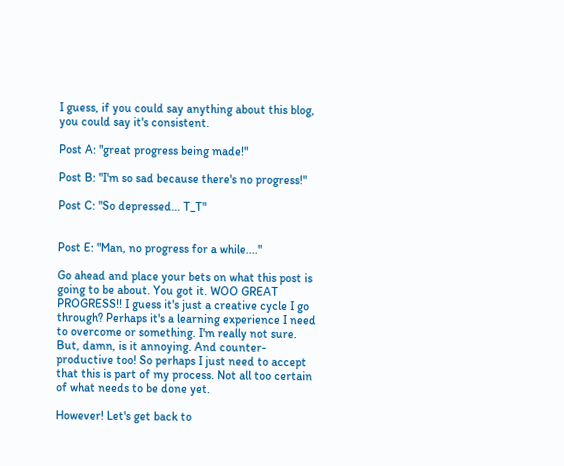I guess, if you could say anything about this blog, you could say it's consistent.

Post A: "great progress being made!"

Post B: "I'm so sad because there's no progress!"

Post C: "So depressed... T_T"


Post E: "Man, no progress for a while...."

Go ahead and place your bets on what this post is going to be about. You got it. WOO GREAT PROGRESS!! I guess it's just a creative cycle I go through? Perhaps it's a learning experience I need to overcome or something. I'm really not sure. But, damn, is it annoying. And counter-productive too! So perhaps I just need to accept that this is part of my process. Not all too certain of what needs to be done yet.

However! Let's get back to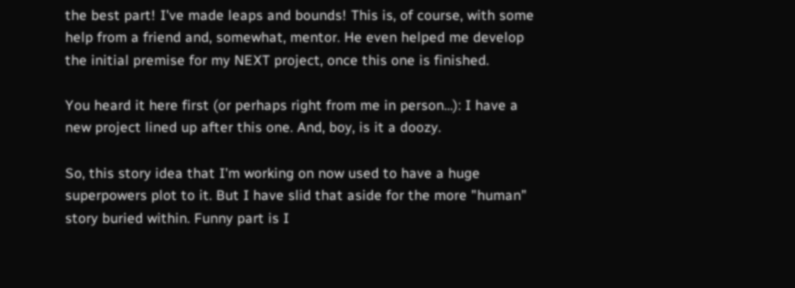the best part! I've made leaps and bounds! This is, of course, with some help from a friend and, somewhat, mentor. He even helped me develop the initial premise for my NEXT project, once this one is finished.

You heard it here first (or perhaps right from me in person...): I have a new project lined up after this one. And, boy, is it a doozy.

So, this story idea that I'm working on now used to have a huge superpowers plot to it. But I have slid that aside for the more "human" story buried within. Funny part is I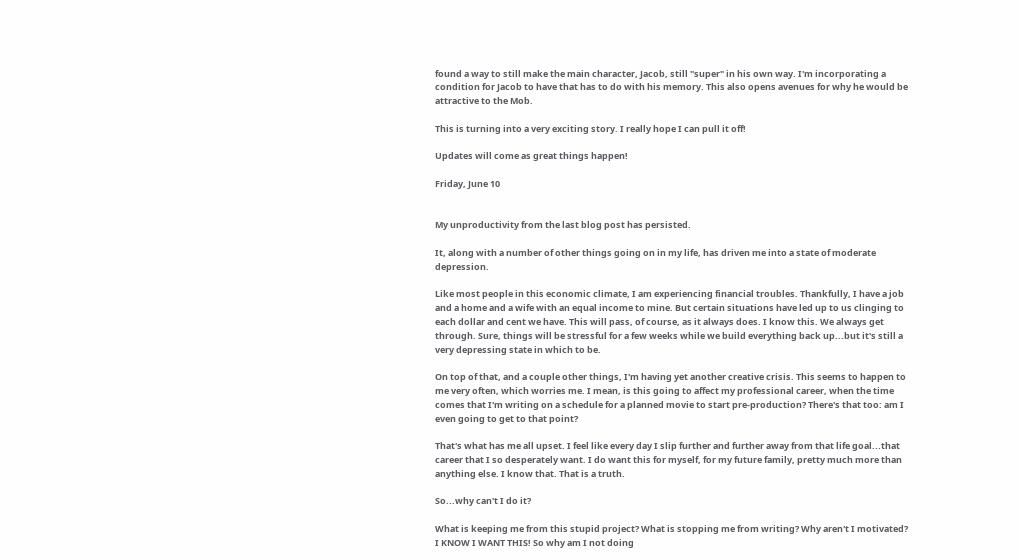found a way to still make the main character, Jacob, still "super" in his own way. I'm incorporating a condition for Jacob to have that has to do with his memory. This also opens avenues for why he would be attractive to the Mob.

This is turning into a very exciting story. I really hope I can pull it off!

Updates will come as great things happen!

Friday, June 10


My unproductivity from the last blog post has persisted.

It, along with a number of other things going on in my life, has driven me into a state of moderate depression.

Like most people in this economic climate, I am experiencing financial troubles. Thankfully, I have a job and a home and a wife with an equal income to mine. But certain situations have led up to us clinging to each dollar and cent we have. This will pass, of course, as it always does. I know this. We always get through. Sure, things will be stressful for a few weeks while we build everything back up...but it's still a very depressing state in which to be.

On top of that, and a couple other things, I'm having yet another creative crisis. This seems to happen to me very often, which worries me. I mean, is this going to affect my professional career, when the time comes that I'm writing on a schedule for a planned movie to start pre-production? There's that too: am I even going to get to that point?

That's what has me all upset. I feel like every day I slip further and further away from that life goal...that career that I so desperately want. I do want this for myself, for my future family, pretty much more than anything else. I know that. That is a truth.

So...why can't I do it?

What is keeping me from this stupid project? What is stopping me from writing? Why aren't I motivated? I KNOW I WANT THIS! So why am I not doing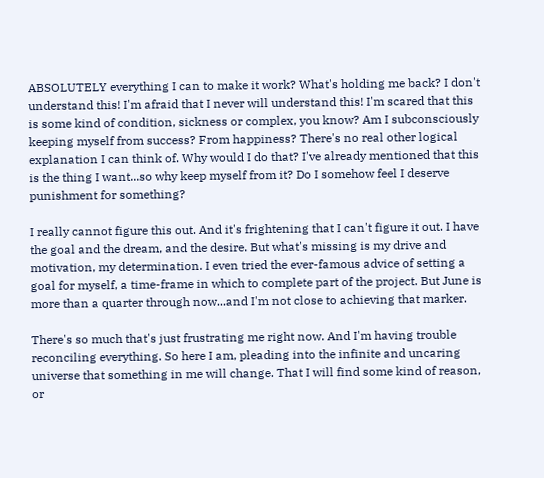ABSOLUTELY everything I can to make it work? What's holding me back? I don't understand this! I'm afraid that I never will understand this! I'm scared that this is some kind of condition, sickness or complex, you know? Am I subconsciously keeping myself from success? From happiness? There's no real other logical explanation I can think of. Why would I do that? I've already mentioned that this is the thing I want...so why keep myself from it? Do I somehow feel I deserve punishment for something?

I really cannot figure this out. And it's frightening that I can't figure it out. I have the goal and the dream, and the desire. But what's missing is my drive and motivation, my determination. I even tried the ever-famous advice of setting a goal for myself, a time-frame in which to complete part of the project. But June is more than a quarter through now...and I'm not close to achieving that marker.

There's so much that's just frustrating me right now. And I'm having trouble reconciling everything. So here I am, pleading into the infinite and uncaring universe that something in me will change. That I will find some kind of reason, or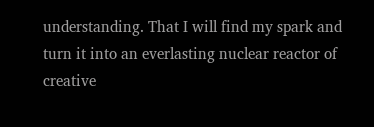understanding. That I will find my spark and turn it into an everlasting nuclear reactor of creative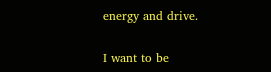energy and drive.

I want to be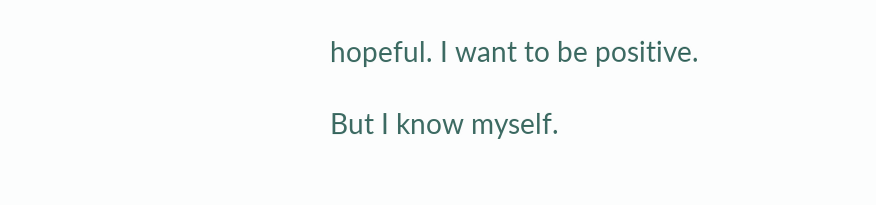hopeful. I want to be positive.

But I know myself.